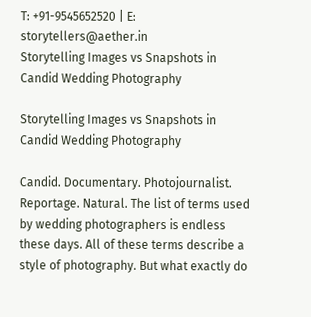T: +91-9545652520 | E: storytellers@aether.in
Storytelling Images vs Snapshots in Candid Wedding Photography

Storytelling Images vs Snapshots in Candid Wedding Photography

Candid. Documentary. Photojournalist. Reportage. Natural. The list of terms used by wedding photographers is endless these days. All of these terms describe a style of photography. But what exactly do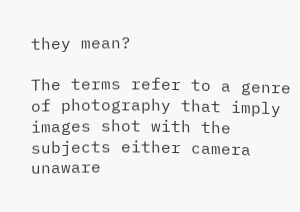they mean?

The terms refer to a genre of photography that imply images shot with the subjects either camera unaware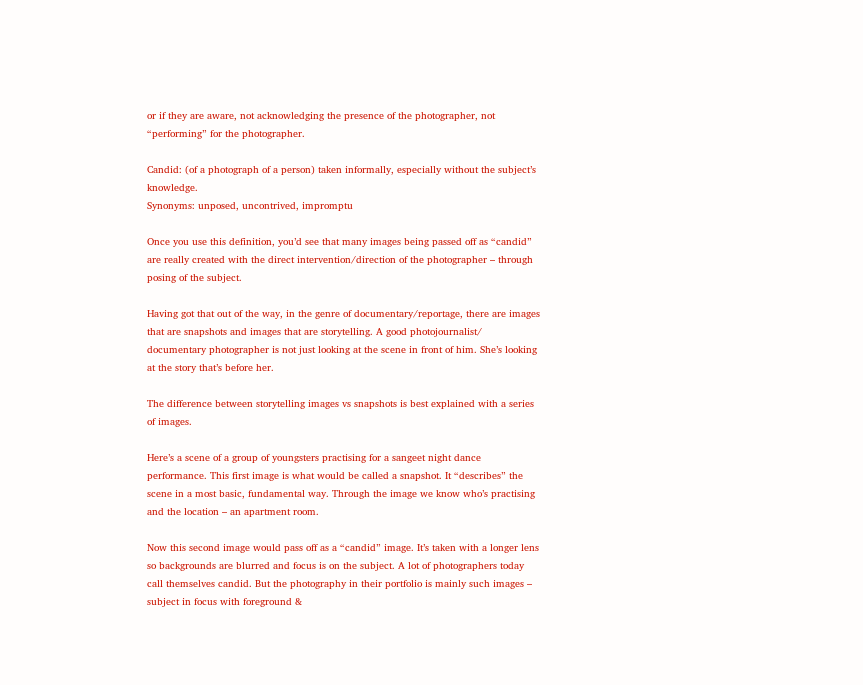or if they are aware, not acknowledging the presence of the photographer, not “performing” for the photographer.

Candid: (of a photograph of a person) taken informally, especially without the subject’s knowledge.
Synonyms: unposed, uncontrived, impromptu

Once you use this definition, you’d see that many images being passed off as “candid” are really created with the direct intervention/direction of the photographer – through posing of the subject.

Having got that out of the way, in the genre of documentary/reportage, there are images that are snapshots and images that are storytelling. A good photojournalist/ documentary photographer is not just looking at the scene in front of him. She’s looking at the story that’s before her.

The difference between storytelling images vs snapshots is best explained with a series of images.

Here’s a scene of a group of youngsters practising for a sangeet night dance performance. This first image is what would be called a snapshot. It “describes” the scene in a most basic, fundamental way. Through the image we know who’s practising and the location – an apartment room.

Now this second image would pass off as a “candid” image. It’s taken with a longer lens so backgrounds are blurred and focus is on the subject. A lot of photographers today call themselves candid. But the photography in their portfolio is mainly such images – subject in focus with foreground &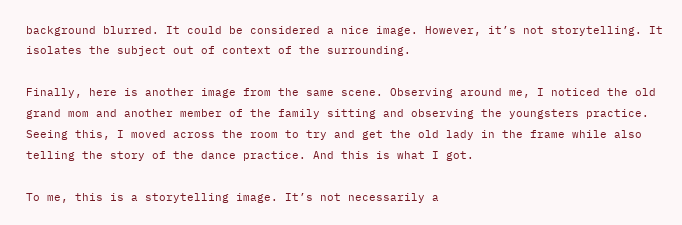background blurred. It could be considered a nice image. However, it’s not storytelling. It isolates the subject out of context of the surrounding.

Finally, here is another image from the same scene. Observing around me, I noticed the old grand mom and another member of the family sitting and observing the youngsters practice. Seeing this, I moved across the room to try and get the old lady in the frame while also telling the story of the dance practice. And this is what I got.

To me, this is a storytelling image. It’s not necessarily a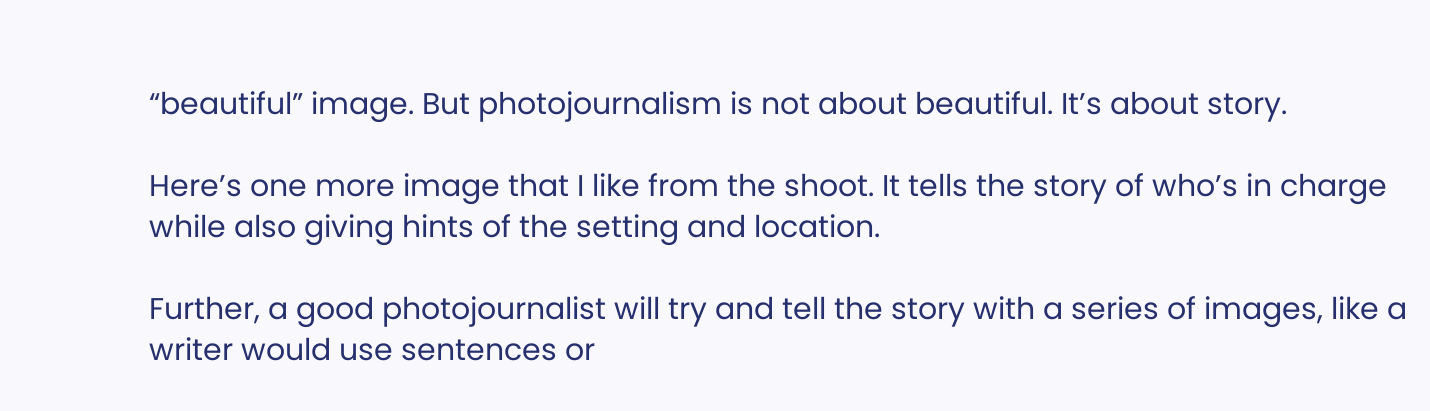“beautiful” image. But photojournalism is not about beautiful. It’s about story.

Here’s one more image that I like from the shoot. It tells the story of who’s in charge while also giving hints of the setting and location.

Further, a good photojournalist will try and tell the story with a series of images, like a writer would use sentences or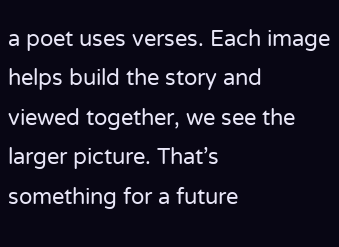a poet uses verses. Each image helps build the story and viewed together, we see the larger picture. That’s something for a future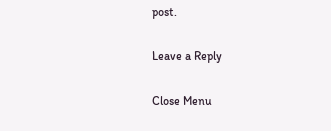post.

Leave a Reply

Close Menu